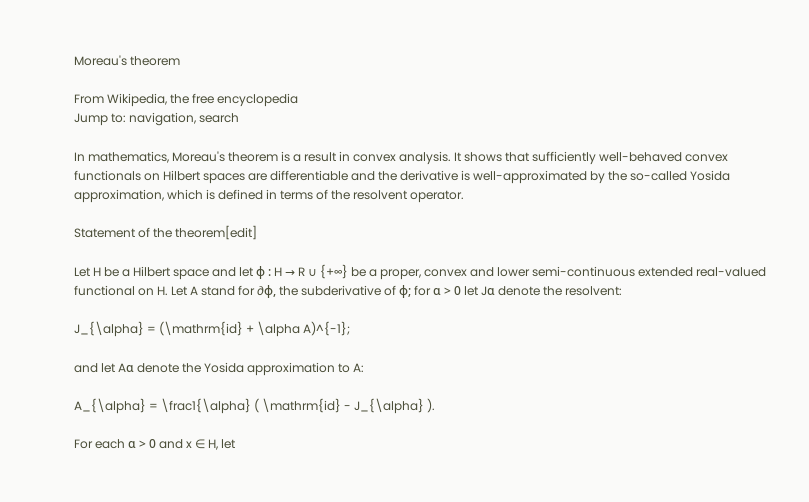Moreau's theorem

From Wikipedia, the free encyclopedia
Jump to: navigation, search

In mathematics, Moreau's theorem is a result in convex analysis. It shows that sufficiently well-behaved convex functionals on Hilbert spaces are differentiable and the derivative is well-approximated by the so-called Yosida approximation, which is defined in terms of the resolvent operator.

Statement of the theorem[edit]

Let H be a Hilbert space and let φ : H → R ∪ {+∞} be a proper, convex and lower semi-continuous extended real-valued functional on H. Let A stand for ∂φ, the subderivative of φ; for α > 0 let Jα denote the resolvent:

J_{\alpha} = (\mathrm{id} + \alpha A)^{-1};

and let Aα denote the Yosida approximation to A:

A_{\alpha} = \frac1{\alpha} ( \mathrm{id} - J_{\alpha} ).

For each α > 0 and x ∈ H, let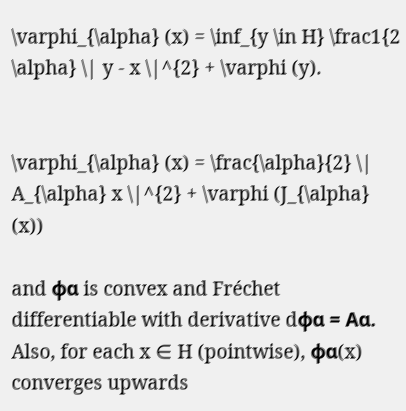\varphi_{\alpha} (x) = \inf_{y \in H} \frac1{2 \alpha} \| y - x \|^{2} + \varphi (y).


\varphi_{\alpha} (x) = \frac{\alpha}{2} \| A_{\alpha} x \|^{2} + \varphi (J_{\alpha} (x))

and φα is convex and Fréchet differentiable with derivative dφα = Aα. Also, for each x ∈ H (pointwise), φα(x) converges upwards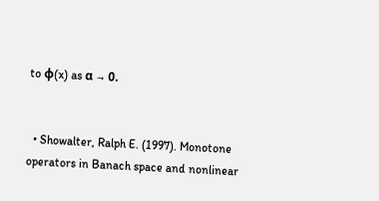to φ(x) as α → 0.


  • Showalter, Ralph E. (1997). Monotone operators in Banach space and nonlinear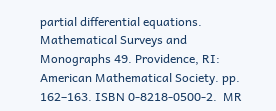partial differential equations. Mathematical Surveys and Monographs 49. Providence, RI: American Mathematical Society. pp. 162–163. ISBN 0-8218-0500-2.  MR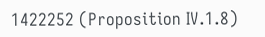1422252 (Proposition IV.1.8)